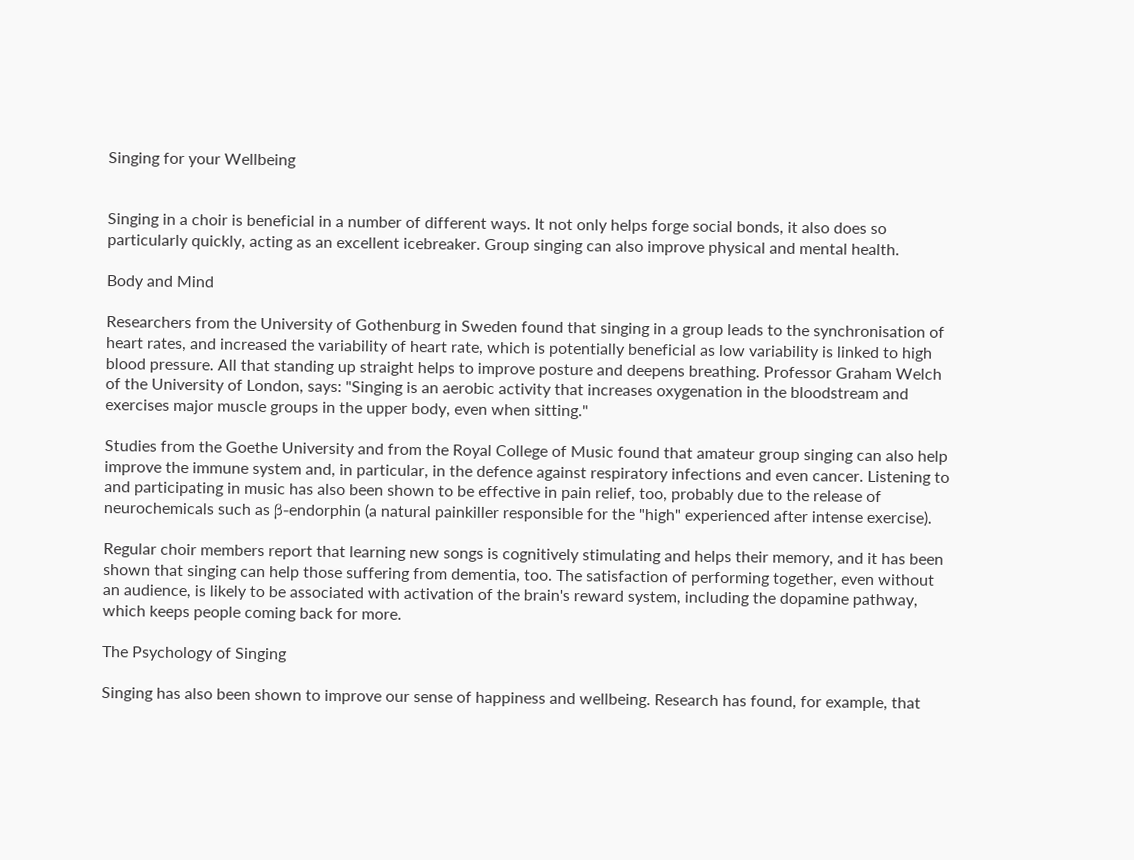Singing for your Wellbeing


Singing in a choir is beneficial in a number of different ways. It not only helps forge social bonds, it also does so particularly quickly, acting as an excellent icebreaker. Group singing can also improve physical and mental health.

Body and Mind

Researchers from the University of Gothenburg in Sweden found that singing in a group leads to the synchronisation of heart rates, and increased the variability of heart rate, which is potentially beneficial as low variability is linked to high blood pressure. All that standing up straight helps to improve posture and deepens breathing. Professor Graham Welch of the University of London, says: "Singing is an aerobic activity that increases oxygenation in the bloodstream and exercises major muscle groups in the upper body, even when sitting."

Studies from the Goethe University and from the Royal College of Music found that amateur group singing can also help improve the immune system and, in particular, in the defence against respiratory infections and even cancer. Listening to and participating in music has also been shown to be effective in pain relief, too, probably due to the release of neurochemicals such as β-endorphin (a natural painkiller responsible for the "high" experienced after intense exercise).

Regular choir members report that learning new songs is cognitively stimulating and helps their memory, and it has been shown that singing can help those suffering from dementia, too. The satisfaction of performing together, even without an audience, is likely to be associated with activation of the brain's reward system, including the dopamine pathway, which keeps people coming back for more.

The Psychology of Singing

Singing has also been shown to improve our sense of happiness and wellbeing. Research has found, for example, that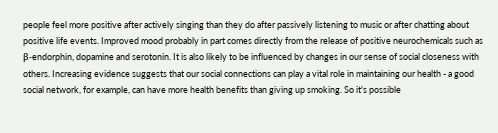people feel more positive after actively singing than they do after passively listening to music or after chatting about positive life events. Improved mood probably in part comes directly from the release of positive neurochemicals such as β-endorphin, dopamine and serotonin. It is also likely to be influenced by changes in our sense of social closeness with others. Increasing evidence suggests that our social connections can play a vital role in maintaining our health - a good social network, for example, can have more health benefits than giving up smoking. So it's possible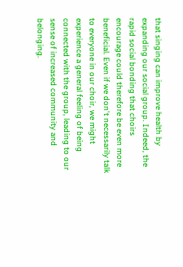that singing can improve health by expanding our social group. Indeed, the rapid social bonding that choirs encourage could therefore be even more beneficial. Even if we don't necessarily talk to everyone in our choir, we might experience a general feeling of being connected with the group, leading to our sense of increased community and belonging.